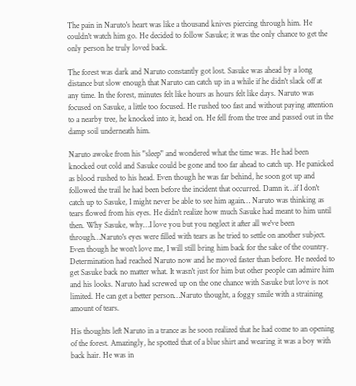The pain in Naruto's heart was like a thousand knives piercing through him. He couldn't watch him go. He decided to follow Sasuke; it was the only chance to get the only person he truly loved back.

The forest was dark and Naruto constantly got lost. Sasuke was ahead by a long distance but slow enough that Naruto can catch up in a while if he didn't slack off at any time. In the forest, minutes felt like hours as hours felt like days. Naruto was focused on Sasuke, a little too focused. He rushed too fast and without paying attention to a nearby tree, he knocked into it, head on. He fell from the tree and passed out in the damp soil underneath him.

Naruto awoke from his "sleep" and wondered what the time was. He had been knocked out cold and Sasuke could be gone and too far ahead to catch up. He panicked as blood rushed to his head. Even though he was far behind, he soon got up and followed the trail he had been before the incident that occurred. Damn it…if I don't catch up to Sasuke, I might never be able to see him again… Naruto was thinking as tears flowed from his eyes. He didn't realize how much Sasuke had meant to him until then. Why Sasuke, why…I love you but you neglect it after all we've been through…Naruto's eyes were filled with tears as he tried to settle on another subject. Even though he won't love me, I will still bring him back for the sake of the country. Determination had reached Naruto now and he moved faster than before. He needed to get Sasuke back no matter what. It wasn't just for him but other people can admire him and his looks. Naruto had screwed up on the one chance with Sasuke but love is not limited. He can get a better person…Naruto thought, a foggy smile with a straining amount of tears.

His thoughts left Naruto in a trance as he soon realized that he had come to an opening of the forest. Amazingly, he spotted that of a blue shirt and wearing it was a boy with back hair. He was in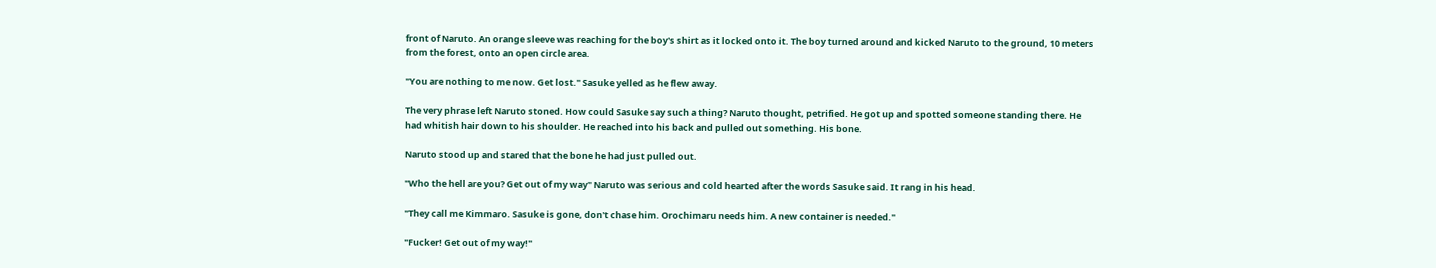front of Naruto. An orange sleeve was reaching for the boy's shirt as it locked onto it. The boy turned around and kicked Naruto to the ground, 10 meters from the forest, onto an open circle area.

"You are nothing to me now. Get lost." Sasuke yelled as he flew away.

The very phrase left Naruto stoned. How could Sasuke say such a thing? Naruto thought, petrified. He got up and spotted someone standing there. He had whitish hair down to his shoulder. He reached into his back and pulled out something. His bone.

Naruto stood up and stared that the bone he had just pulled out.

"Who the hell are you? Get out of my way" Naruto was serious and cold hearted after the words Sasuke said. It rang in his head.

"They call me Kimmaro. Sasuke is gone, don't chase him. Orochimaru needs him. A new container is needed."

"Fucker! Get out of my way!"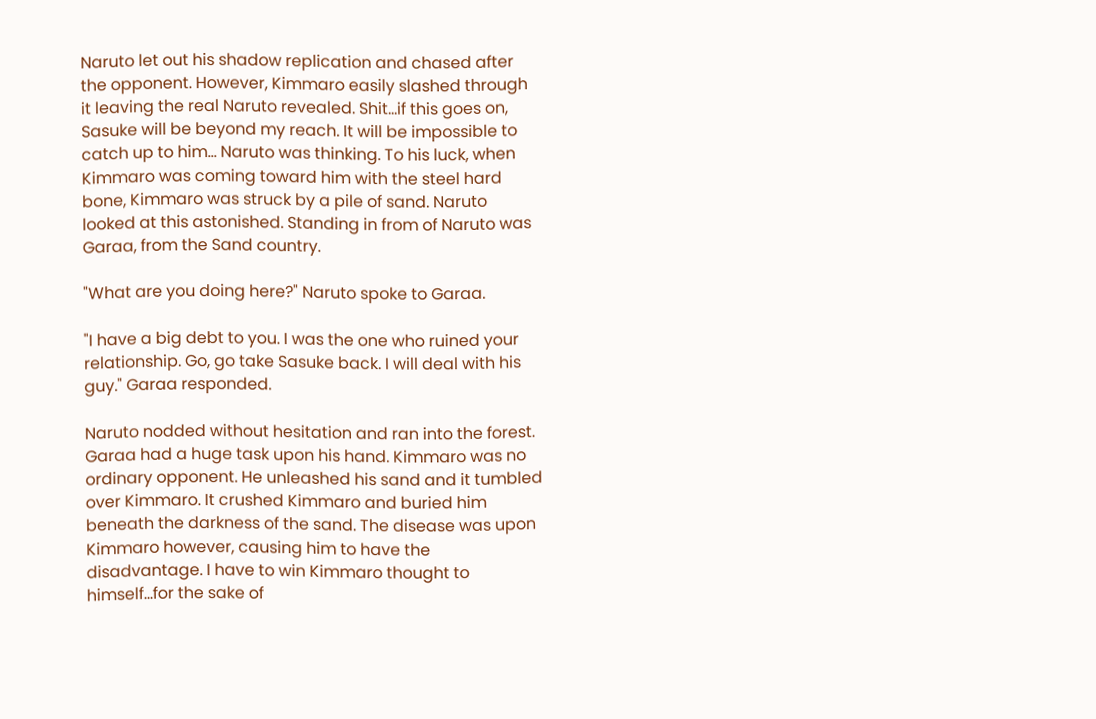Naruto let out his shadow replication and chased after the opponent. However, Kimmaro easily slashed through it leaving the real Naruto revealed. Shit…if this goes on, Sasuke will be beyond my reach. It will be impossible to catch up to him… Naruto was thinking. To his luck, when Kimmaro was coming toward him with the steel hard bone, Kimmaro was struck by a pile of sand. Naruto looked at this astonished. Standing in from of Naruto was Garaa, from the Sand country.

"What are you doing here?" Naruto spoke to Garaa.

"I have a big debt to you. I was the one who ruined your relationship. Go, go take Sasuke back. I will deal with his guy." Garaa responded.

Naruto nodded without hesitation and ran into the forest. Garaa had a huge task upon his hand. Kimmaro was no ordinary opponent. He unleashed his sand and it tumbled over Kimmaro. It crushed Kimmaro and buried him beneath the darkness of the sand. The disease was upon Kimmaro however, causing him to have the disadvantage. I have to win Kimmaro thought to himself…for the sake of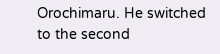Orochimaru. He switched to the second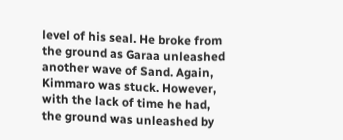level of his seal. He broke from the ground as Garaa unleashed another wave of Sand. Again, Kimmaro was stuck. However, with the lack of time he had, the ground was unleashed by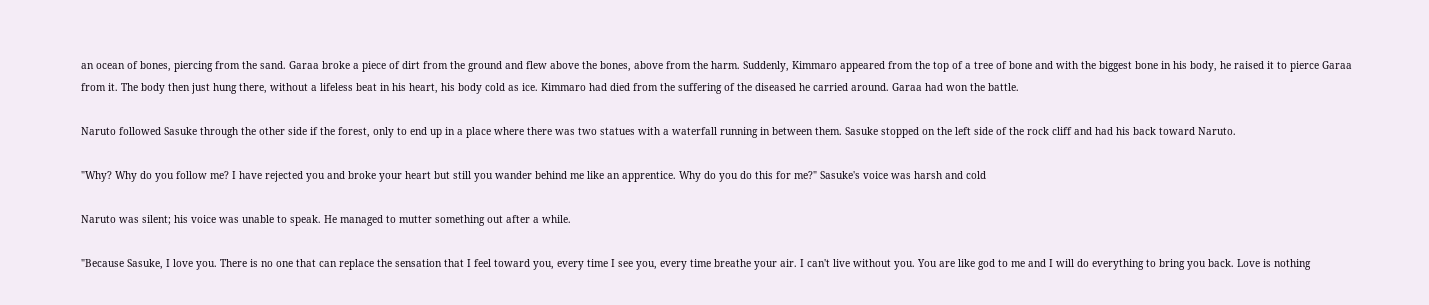an ocean of bones, piercing from the sand. Garaa broke a piece of dirt from the ground and flew above the bones, above from the harm. Suddenly, Kimmaro appeared from the top of a tree of bone and with the biggest bone in his body, he raised it to pierce Garaa from it. The body then just hung there, without a lifeless beat in his heart, his body cold as ice. Kimmaro had died from the suffering of the diseased he carried around. Garaa had won the battle.

Naruto followed Sasuke through the other side if the forest, only to end up in a place where there was two statues with a waterfall running in between them. Sasuke stopped on the left side of the rock cliff and had his back toward Naruto.

"Why? Why do you follow me? I have rejected you and broke your heart but still you wander behind me like an apprentice. Why do you do this for me?" Sasuke's voice was harsh and cold

Naruto was silent; his voice was unable to speak. He managed to mutter something out after a while.

"Because Sasuke, I love you. There is no one that can replace the sensation that I feel toward you, every time I see you, every time breathe your air. I can't live without you. You are like god to me and I will do everything to bring you back. Love is nothing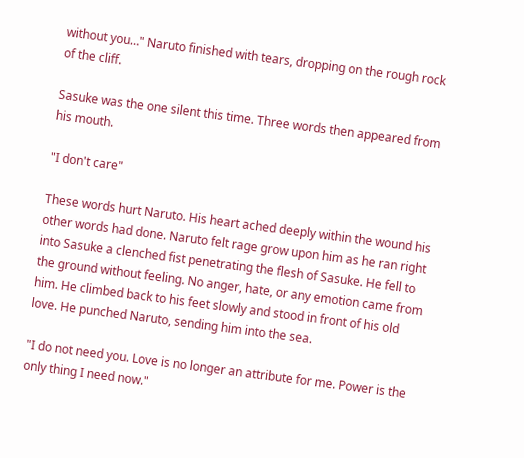without you…" Naruto finished with tears, dropping on the rough rock of the cliff.

Sasuke was the one silent this time. Three words then appeared from his mouth.

"I don't care"

These words hurt Naruto. His heart ached deeply within the wound his other words had done. Naruto felt rage grow upon him as he ran right into Sasuke a clenched fist penetrating the flesh of Sasuke. He fell to the ground without feeling. No anger, hate, or any emotion came from him. He climbed back to his feet slowly and stood in front of his old love. He punched Naruto, sending him into the sea.

"I do not need you. Love is no longer an attribute for me. Power is the only thing I need now."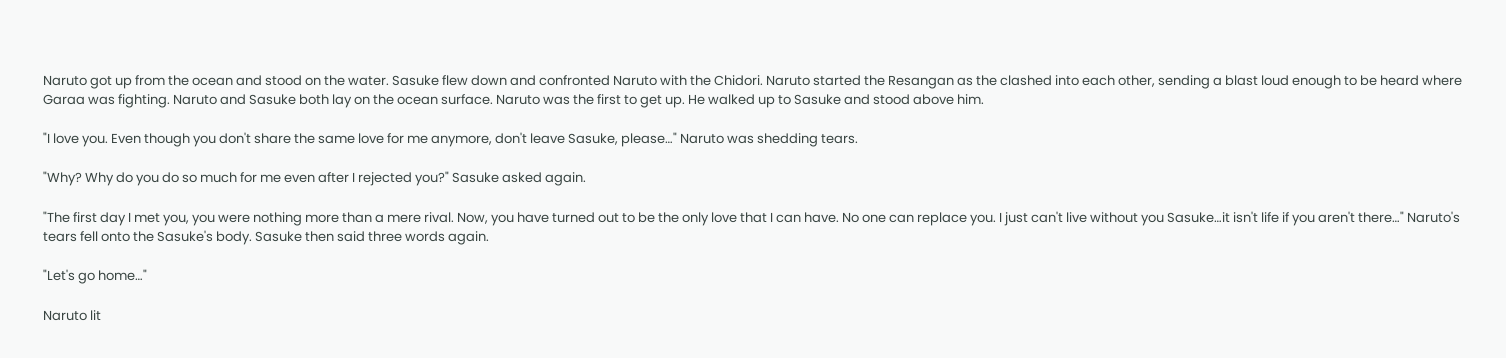Naruto got up from the ocean and stood on the water. Sasuke flew down and confronted Naruto with the Chidori. Naruto started the Resangan as the clashed into each other, sending a blast loud enough to be heard where Garaa was fighting. Naruto and Sasuke both lay on the ocean surface. Naruto was the first to get up. He walked up to Sasuke and stood above him.

"I love you. Even though you don't share the same love for me anymore, don't leave Sasuke, please…" Naruto was shedding tears.

"Why? Why do you do so much for me even after I rejected you?" Sasuke asked again.

"The first day I met you, you were nothing more than a mere rival. Now, you have turned out to be the only love that I can have. No one can replace you. I just can't live without you Sasuke…it isn't life if you aren't there…" Naruto's tears fell onto the Sasuke's body. Sasuke then said three words again.

"Let's go home…"

Naruto lit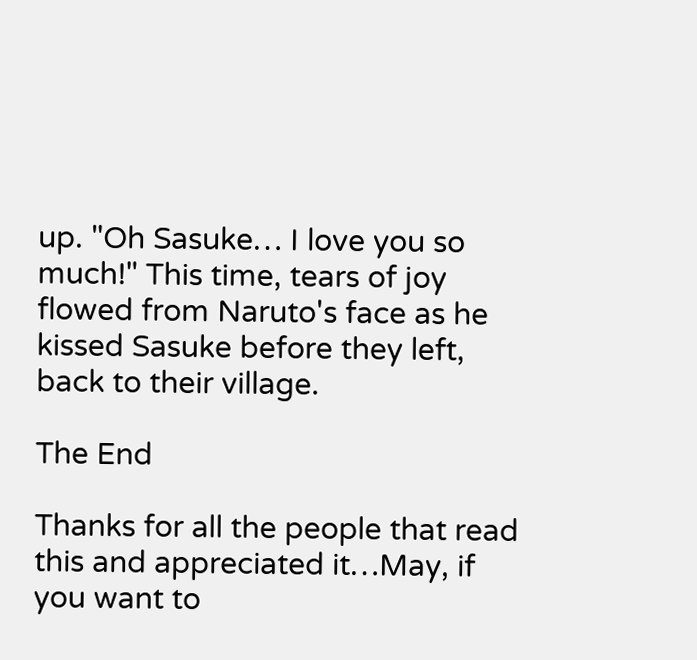up. "Oh Sasuke… I love you so much!" This time, tears of joy flowed from Naruto's face as he kissed Sasuke before they left, back to their village.

The End

Thanks for all the people that read this and appreciated it…May, if you want to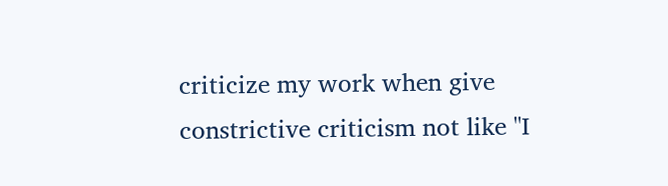criticize my work when give constrictive criticism not like "I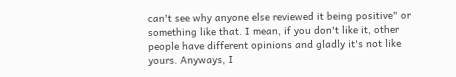can't see why anyone else reviewed it being positive" or something like that. I mean, if you don't like it, other people have different opinions and gladly it's not like yours. Anyways, I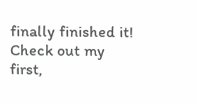finally finished it! Check out my first,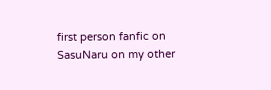first person fanfic on SasuNaru on my other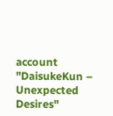account "DaisukeKun – Unexpected Desires"